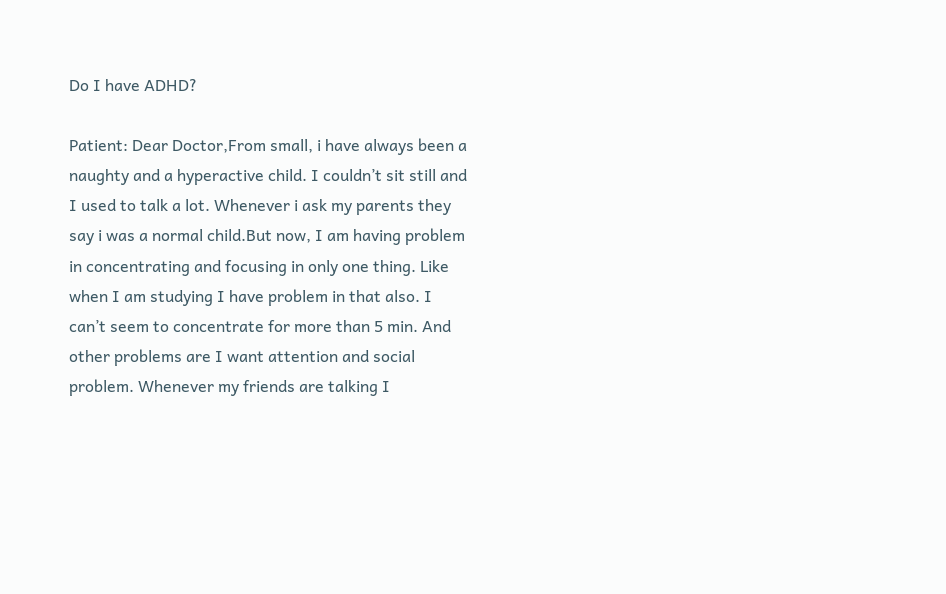Do I have ADHD?

Patient: Dear Doctor,From small, i have always been a naughty and a hyperactive child. I couldn’t sit still and I used to talk a lot. Whenever i ask my parents they say i was a normal child.But now, I am having problem in concentrating and focusing in only one thing. Like when I am studying I have problem in that also. I can’t seem to concentrate for more than 5 min. And other problems are I want attention and social problem. Whenever my friends are talking I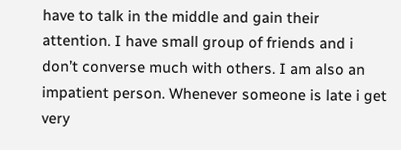have to talk in the middle and gain their attention. I have small group of friends and i don’t converse much with others. I am also an impatient person. Whenever someone is late i get very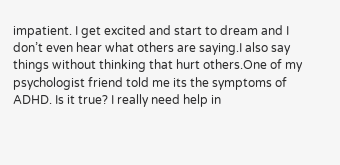impatient. I get excited and start to dream and I don’t even hear what others are saying.I also say things without thinking that hurt others.One of my psychologist friend told me its the symptoms of ADHD. Is it true? I really need help in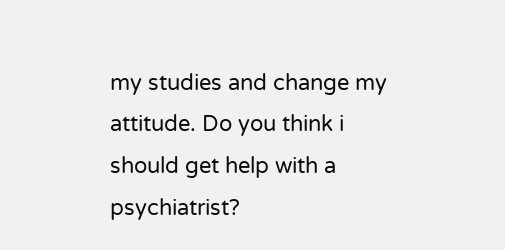my studies and change my attitude. Do you think i should get help with a psychiatrist?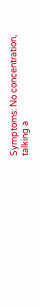Symptoms: No concentration, talking a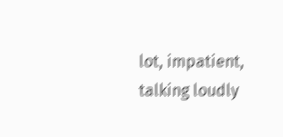lot, impatient, talking loudly